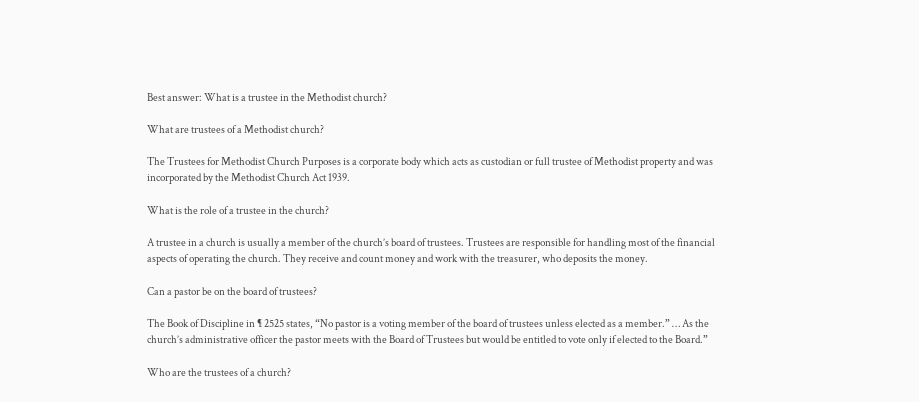Best answer: What is a trustee in the Methodist church?

What are trustees of a Methodist church?

The Trustees for Methodist Church Purposes is a corporate body which acts as custodian or full trustee of Methodist property and was incorporated by the Methodist Church Act 1939.

What is the role of a trustee in the church?

A trustee in a church is usually a member of the church’s board of trustees. Trustees are responsible for handling most of the financial aspects of operating the church. They receive and count money and work with the treasurer, who deposits the money.

Can a pastor be on the board of trustees?

The Book of Discipline in ¶ 2525 states, “No pastor is a voting member of the board of trustees unless elected as a member.” … As the church’s administrative officer the pastor meets with the Board of Trustees but would be entitled to vote only if elected to the Board.”

Who are the trustees of a church?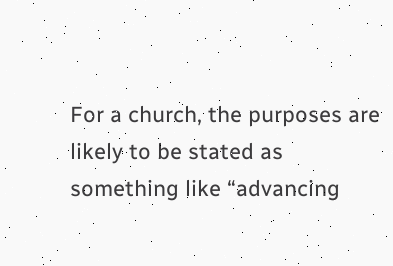For a church, the purposes are likely to be stated as something like “advancing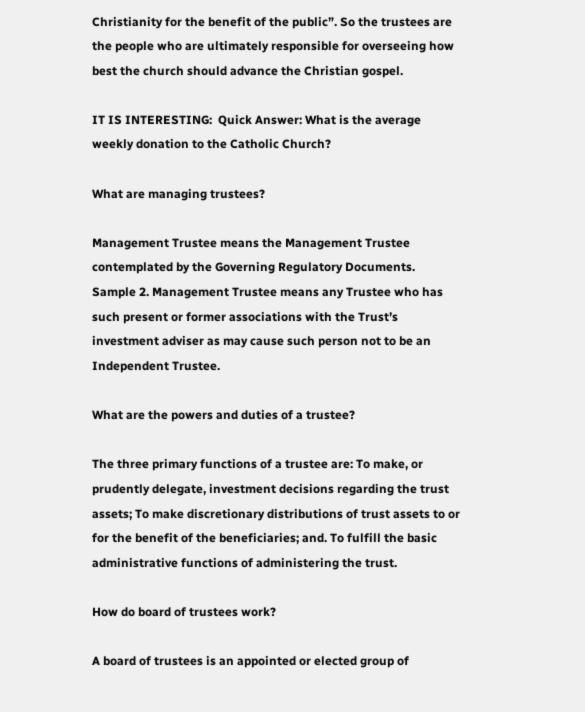Christianity for the benefit of the public”. So the trustees are the people who are ultimately responsible for overseeing how best the church should advance the Christian gospel.

IT IS INTERESTING:  Quick Answer: What is the average weekly donation to the Catholic Church?

What are managing trustees?

Management Trustee means the Management Trustee contemplated by the Governing Regulatory Documents. Sample 2. Management Trustee means any Trustee who has such present or former associations with the Trust’s investment adviser as may cause such person not to be an Independent Trustee.

What are the powers and duties of a trustee?

The three primary functions of a trustee are: To make, or prudently delegate, investment decisions regarding the trust assets; To make discretionary distributions of trust assets to or for the benefit of the beneficiaries; and. To fulfill the basic administrative functions of administering the trust.

How do board of trustees work?

A board of trustees is an appointed or elected group of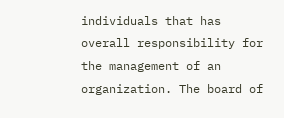individuals that has overall responsibility for the management of an organization. The board of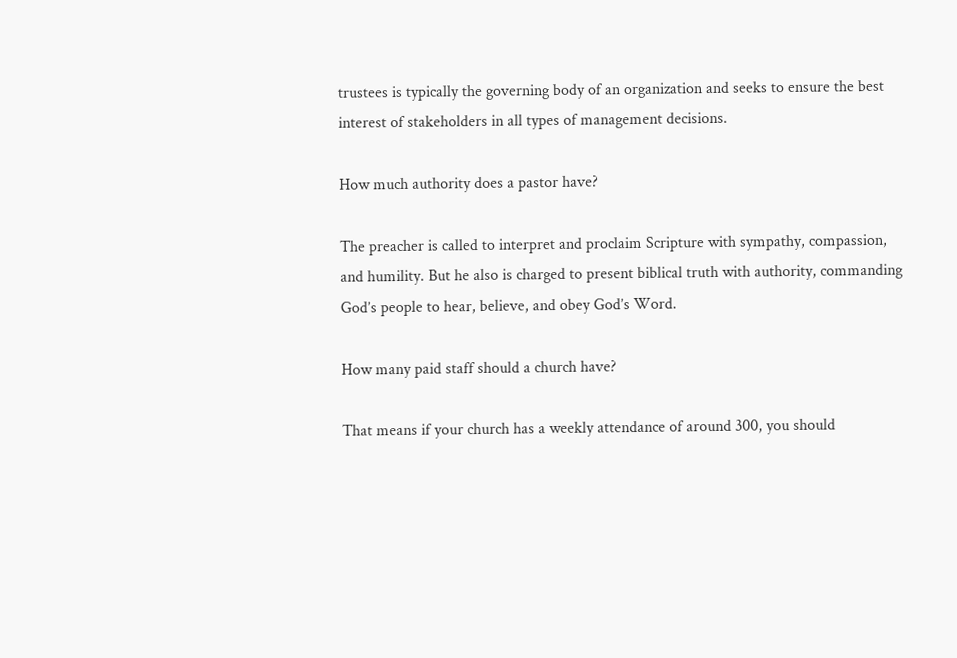trustees is typically the governing body of an organization and seeks to ensure the best interest of stakeholders in all types of management decisions.

How much authority does a pastor have?

The preacher is called to interpret and proclaim Scripture with sympathy, compassion, and humility. But he also is charged to present biblical truth with authority, commanding God’s people to hear, believe, and obey God’s Word.

How many paid staff should a church have?

That means if your church has a weekly attendance of around 300, you should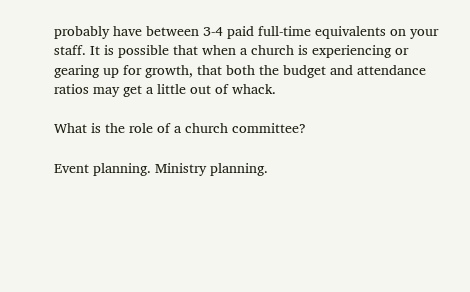probably have between 3-4 paid full-time equivalents on your staff. It is possible that when a church is experiencing or gearing up for growth, that both the budget and attendance ratios may get a little out of whack.

What is the role of a church committee?

Event planning. Ministry planning.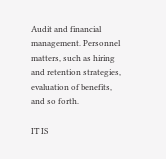Audit and financial management. Personnel matters, such as hiring and retention strategies, evaluation of benefits, and so forth.

IT IS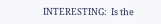INTERESTING:  Is the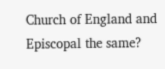Church of England and Episcopal the same?